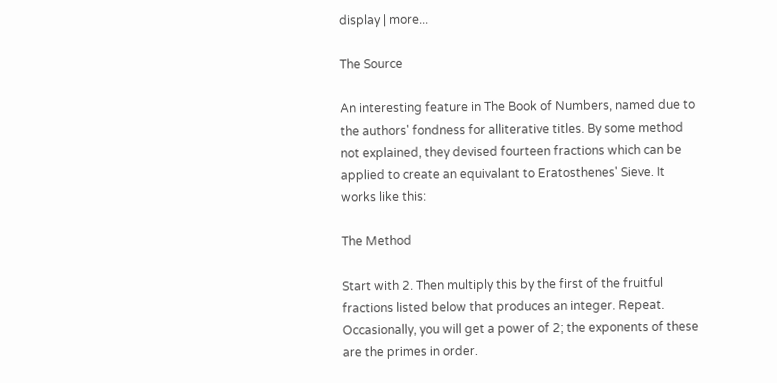display | more...

The Source

An interesting feature in The Book of Numbers, named due to the authors' fondness for alliterative titles. By some method not explained, they devised fourteen fractions which can be applied to create an equivalant to Eratosthenes' Sieve. It works like this:

The Method

Start with 2. Then multiply this by the first of the fruitful fractions listed below that produces an integer. Repeat. Occasionally, you will get a power of 2; the exponents of these are the primes in order.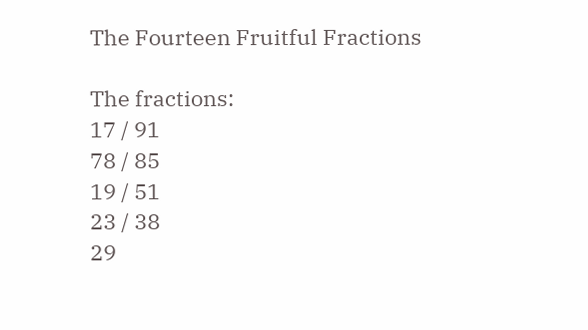The Fourteen Fruitful Fractions

The fractions:
17 / 91
78 / 85
19 / 51
23 / 38
29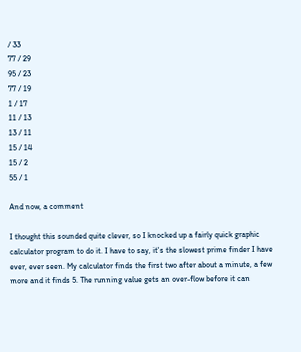/ 33
77 / 29
95 / 23
77 / 19
1 / 17
11 / 13
13 / 11
15 / 14
15 / 2
55 / 1

And now, a comment

I thought this sounded quite clever, so I knocked up a fairly quick graphic calculator program to do it. I have to say, it's the slowest prime finder I have ever, ever seen. My calculator finds the first two after about a minute, a few more and it finds 5. The running value gets an over-flow before it can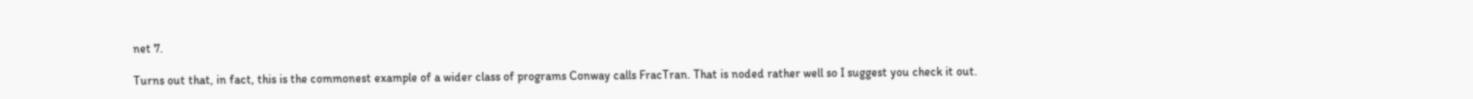net 7.

Turns out that, in fact, this is the commonest example of a wider class of programs Conway calls FracTran. That is noded rather well so I suggest you check it out.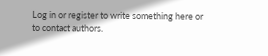Log in or register to write something here or to contact authors.